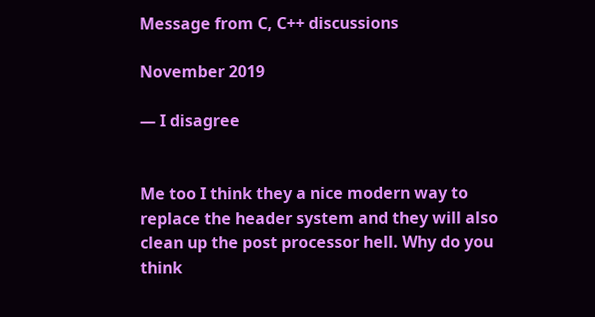Message from C, C++ discussions

November 2019

— I disagree


Me too I think they a nice modern way to replace the header system and they will also clean up the post processor hell. Why do you think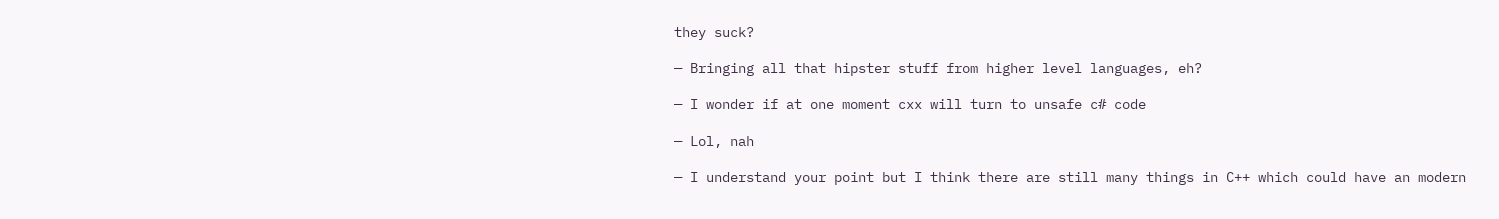they suck?

— Bringing all that hipster stuff from higher level languages, eh?

— I wonder if at one moment cxx will turn to unsafe c# code

— Lol, nah

— I understand your point but I think there are still many things in C++ which could have an modern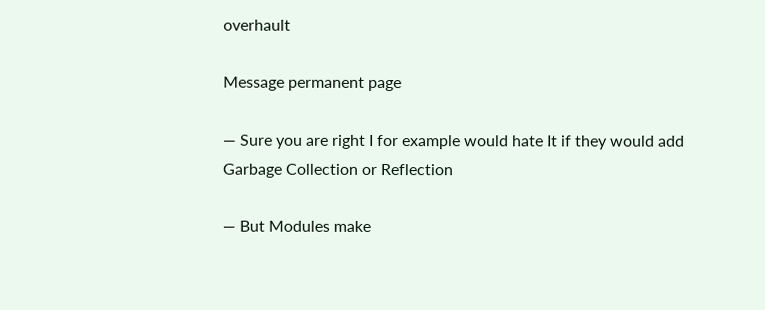overhault

Message permanent page

— Sure you are right I for example would hate It if they would add Garbage Collection or Reflection

— But Modules make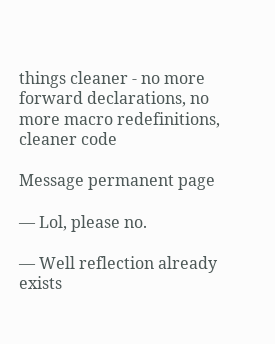things cleaner - no more forward declarations, no more macro redefinitions, cleaner code

Message permanent page

— Lol, please no.

— Well reflection already exists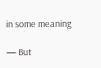in some meaning

— But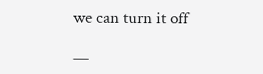we can turn it off

—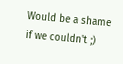Would be a shame if we couldn't ;)